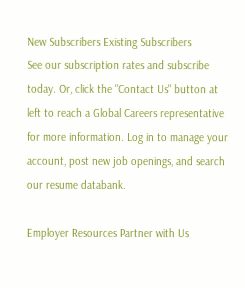New Subscribers Existing Subscribers
See our subscription rates and subscribe today. Or, click the "Contact Us" button at left to reach a Global Careers representative for more information. Log in to manage your account, post new job openings, and search our resume databank.

Employer Resources Partner with Us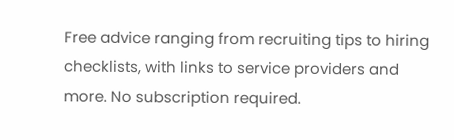Free advice ranging from recruiting tips to hiring checklists, with links to service providers and more. No subscription required.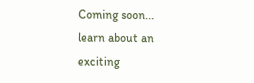Coming soon... learn about an exciting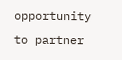opportunity to partner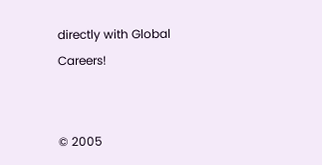directly with Global Careers!


© 2005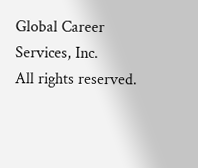Global Career Services, Inc.
All rights reserved.